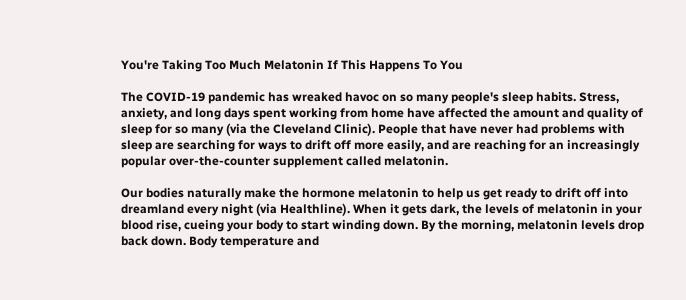You're Taking Too Much Melatonin If This Happens To You

The COVID-19 pandemic has wreaked havoc on so many people's sleep habits. Stress, anxiety, and long days spent working from home have affected the amount and quality of sleep for so many (via the Cleveland Clinic). People that have never had problems with sleep are searching for ways to drift off more easily, and are reaching for an increasingly popular over-the-counter supplement called melatonin.

Our bodies naturally make the hormone melatonin to help us get ready to drift off into dreamland every night (via Healthline). When it gets dark, the levels of melatonin in your blood rise, cueing your body to start winding down. By the morning, melatonin levels drop back down. Body temperature and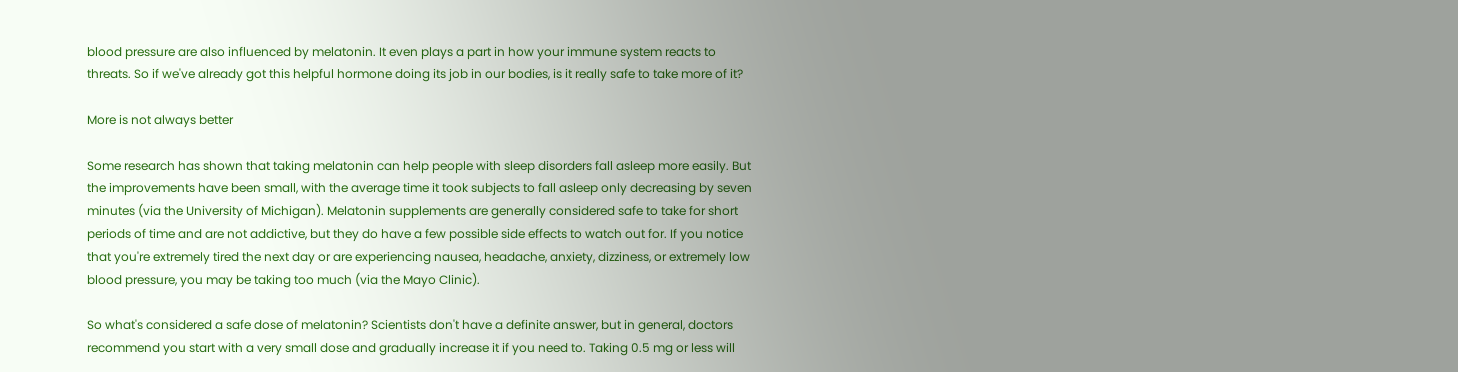blood pressure are also influenced by melatonin. It even plays a part in how your immune system reacts to threats. So if we've already got this helpful hormone doing its job in our bodies, is it really safe to take more of it?

More is not always better

Some research has shown that taking melatonin can help people with sleep disorders fall asleep more easily. But the improvements have been small, with the average time it took subjects to fall asleep only decreasing by seven minutes (via the University of Michigan). Melatonin supplements are generally considered safe to take for short periods of time and are not addictive, but they do have a few possible side effects to watch out for. If you notice that you're extremely tired the next day or are experiencing nausea, headache, anxiety, dizziness, or extremely low blood pressure, you may be taking too much (via the Mayo Clinic).

So what's considered a safe dose of melatonin? Scientists don't have a definite answer, but in general, doctors recommend you start with a very small dose and gradually increase it if you need to. Taking 0.5 mg or less will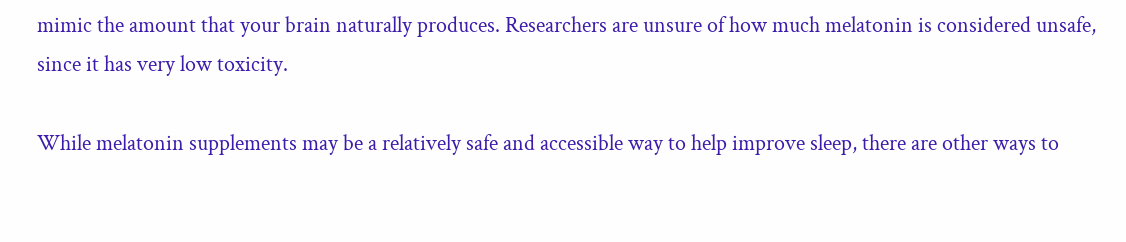mimic the amount that your brain naturally produces. Researchers are unsure of how much melatonin is considered unsafe, since it has very low toxicity.

While melatonin supplements may be a relatively safe and accessible way to help improve sleep, there are other ways to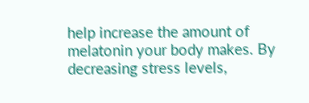help increase the amount of melatonin your body makes. By decreasing stress levels,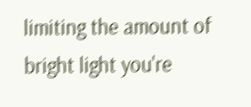limiting the amount of bright light you're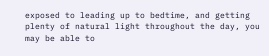exposed to leading up to bedtime, and getting plenty of natural light throughout the day, you may be able to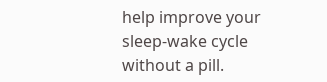help improve your sleep-wake cycle without a pill.